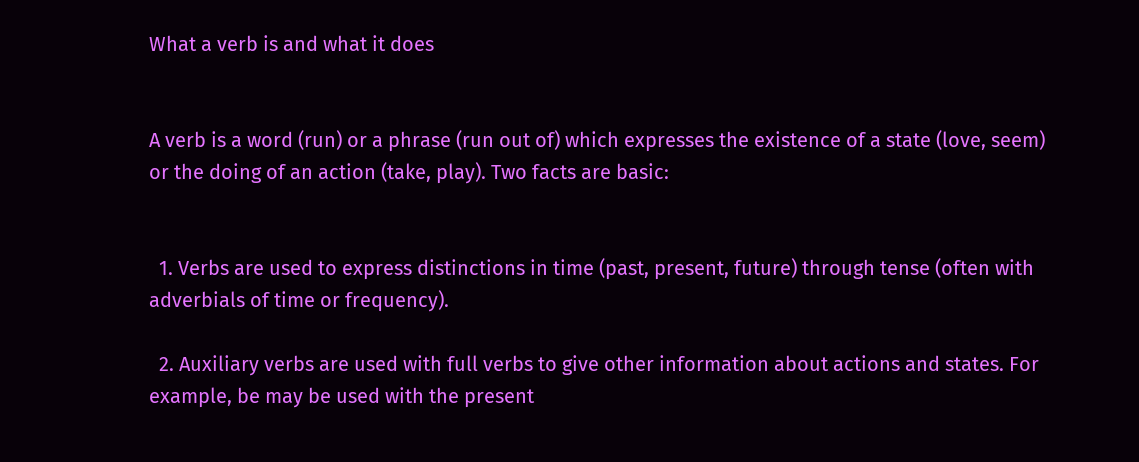What a verb is and what it does


A verb is a word (run) or a phrase (run out of) which expresses the existence of a state (love, seem) or the doing of an action (take, play). Two facts are basic:


  1. Verbs are used to express distinctions in time (past, present, future) through tense (often with adverbials of time or frequency).

  2. Auxiliary verbs are used with full verbs to give other information about actions and states. For example, be may be used with the present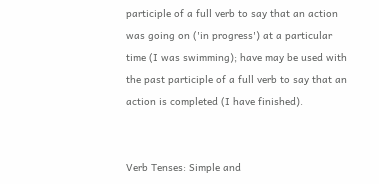participle of a full verb to say that an action was going on ('in progress') at a particular time (I was swimming); have may be used with the past participle of a full verb to say that an action is completed (I have finished).


Verb Tenses: Simple and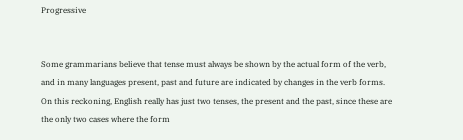Progressive


Some grammarians believe that tense must always be shown by the actual form of the verb, and in many languages present, past and future are indicated by changes in the verb forms. On this reckoning, English really has just two tenses, the present and the past, since these are the only two cases where the form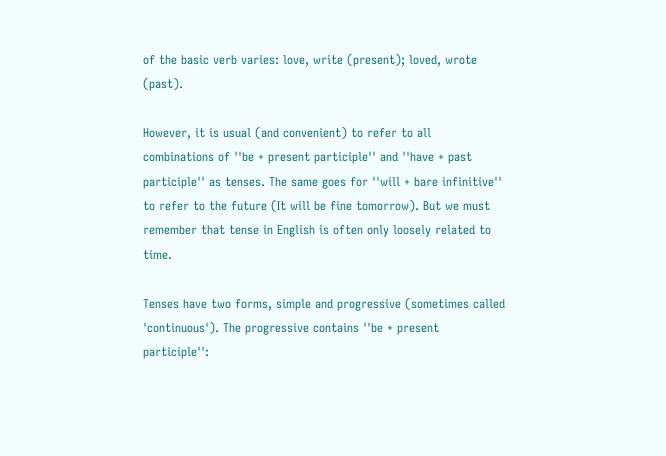of the basic verb varies: love, write (present); loved, wrote (past).

However, it is usual (and convenient) to refer to all combinations of ''be + present participle'' and ''have + past participle'' as tenses. The same goes for ''will + bare infinitive'' to refer to the future (It will be fine tomorrow). But we must remember that tense in English is often only loosely related to time.

Tenses have two forms, simple and progressive (sometimes called 'continuous'). The progressive contains ''be + present participle'':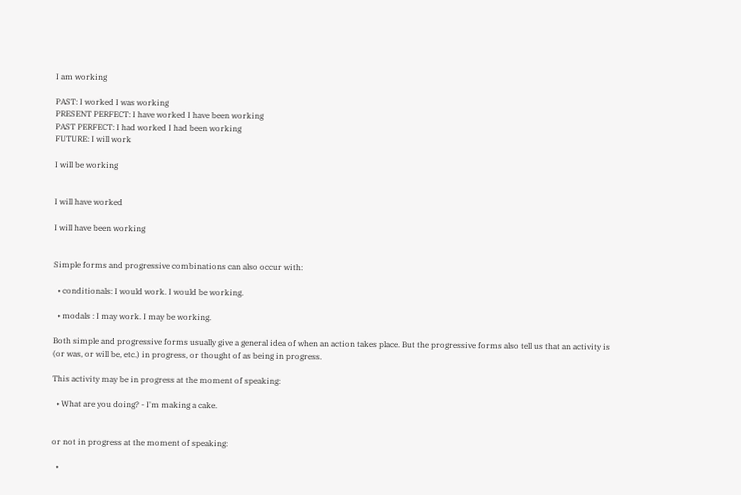I am working

PAST: I worked I was working
PRESENT PERFECT: I have worked I have been working
PAST PERFECT: I had worked I had been working
FUTURE: I will work

I will be working


I will have worked

I will have been working


Simple forms and progressive combinations can also occur with:

  • conditionals: I would work. I would be working.

  • modals : I may work. I may be working.

Both simple and progressive forms usually give a general idea of when an action takes place. But the progressive forms also tell us that an activity is (or was, or will be, etc.) in progress, or thought of as being in progress.

This activity may be in progress at the moment of speaking:

  • What are you doing? - I'm making a cake.


or not in progress at the moment of speaking:

  •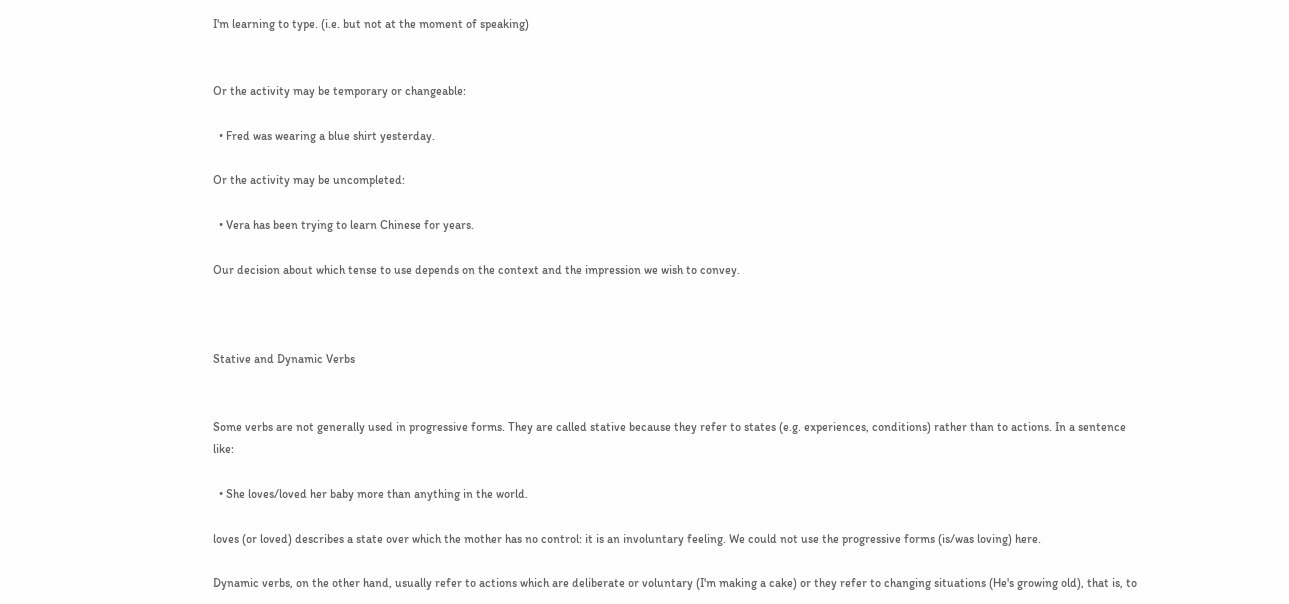I'm learning to type. (i.e. but not at the moment of speaking)


Or the activity may be temporary or changeable:

  • Fred was wearing a blue shirt yesterday.

Or the activity may be uncompleted:

  • Vera has been trying to learn Chinese for years.

Our decision about which tense to use depends on the context and the impression we wish to convey.



Stative and Dynamic Verbs


Some verbs are not generally used in progressive forms. They are called stative because they refer to states (e.g. experiences, conditions) rather than to actions. In a sentence like:

  • She loves/loved her baby more than anything in the world.

loves (or loved) describes a state over which the mother has no control: it is an involuntary feeling. We could not use the progressive forms (is/was loving) here.

Dynamic verbs, on the other hand, usually refer to actions which are deliberate or voluntary (I'm making a cake) or they refer to changing situations (He's growing old), that is, to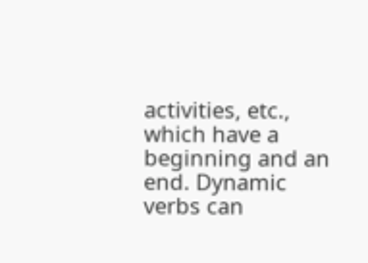activities, etc., which have a beginning and an end. Dynamic verbs can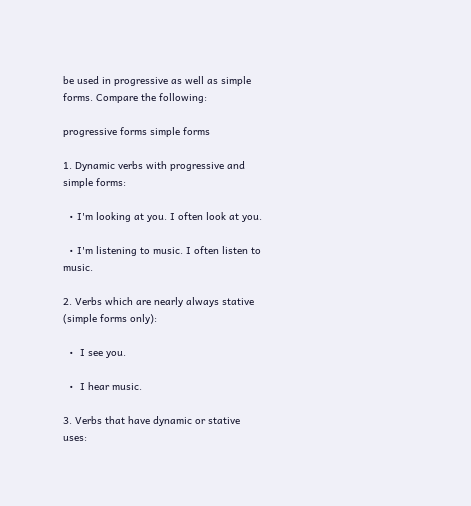be used in progressive as well as simple forms. Compare the following:

progressive forms simple forms

1. Dynamic verbs with progressive and simple forms:

  • I'm looking at you. I often look at you.

  • I'm listening to music. I often listen to music.

2. Verbs which are nearly always stative (simple forms only):

  •  I see you.

  •  I hear music.

3. Verbs that have dynamic or stative uses: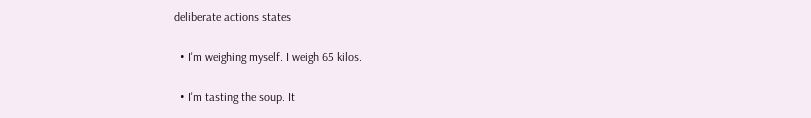deliberate actions states

  • I'm weighing myself. I weigh 65 kilos.

  • I'm tasting the soup. It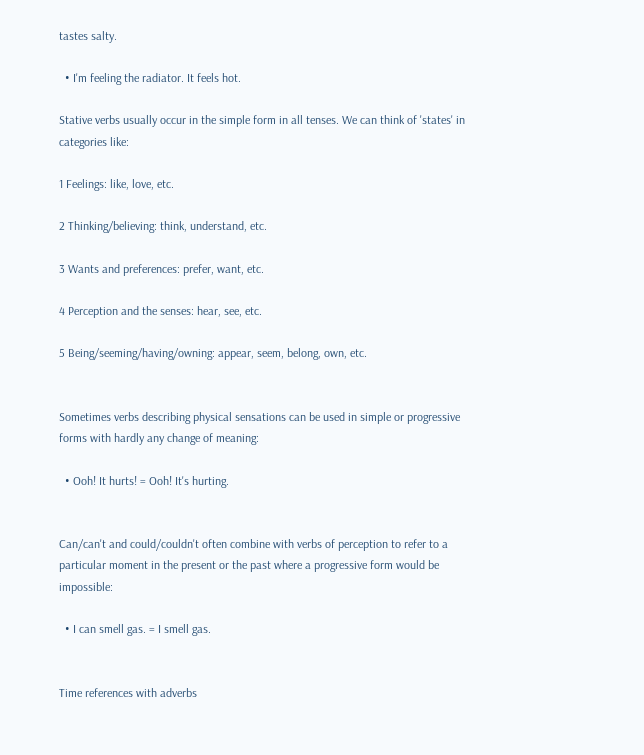tastes salty.

  • I'm feeling the radiator. It feels hot.

Stative verbs usually occur in the simple form in all tenses. We can think of 'states' in categories like:

1 Feelings: like, love, etc.

2 Thinking/believing: think, understand, etc.

3 Wants and preferences: prefer, want, etc.

4 Perception and the senses: hear, see, etc.

5 Being/seeming/having/owning: appear, seem, belong, own, etc.


Sometimes verbs describing physical sensations can be used in simple or progressive forms with hardly any change of meaning:

  • Ooh! It hurts! = Ooh! It's hurting.


Can/can't and could/couldn't often combine with verbs of perception to refer to a particular moment in the present or the past where a progressive form would be impossible:

  • I can smell gas. = I smell gas.


Time references with adverbs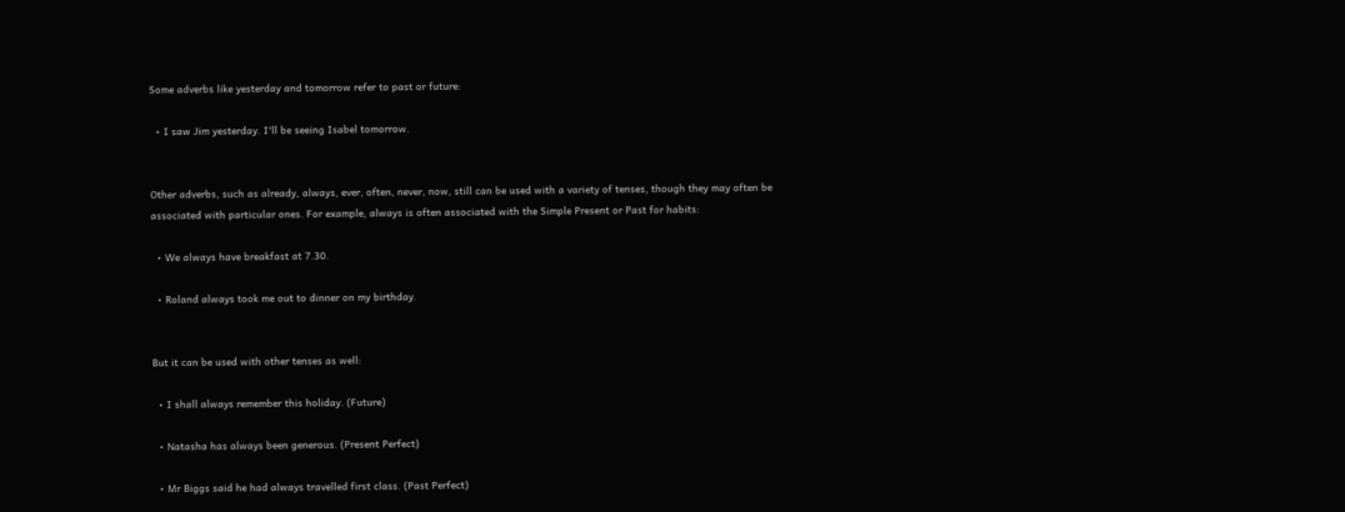Some adverbs like yesterday and tomorrow refer to past or future:

  • I saw Jim yesterday. I'll be seeing Isabel tomorrow.


Other adverbs, such as already, always, ever, often, never, now, still can be used with a variety of tenses, though they may often be associated with particular ones. For example, always is often associated with the Simple Present or Past for habits:

  • We always have breakfast at 7.30.

  • Roland always took me out to dinner on my birthday.


But it can be used with other tenses as well:

  • I shall always remember this holiday. (Future)

  • Natasha has always been generous. (Present Perfect)

  • Mr Biggs said he had always travelled first class. (Past Perfect)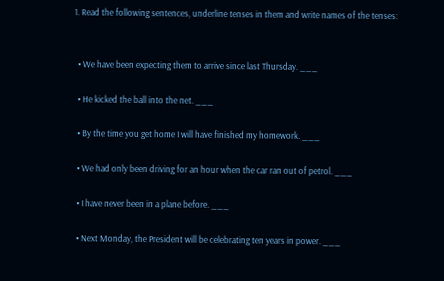1. Read the following sentences, underline tenses in them and write names of the tenses:


  • We have been expecting them to arrive since last Thursday. ___

  • He kicked the ball into the net. ___

  • By the time you get home I will have finished my homework. ___

  • We had only been driving for an hour when the car ran out of petrol. ___

  • I have never been in a plane before. ___

  • Next Monday, the President will be celebrating ten years in power. ___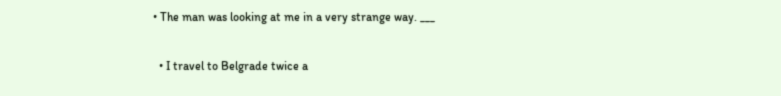• The man was looking at me in a very strange way. ___

  • I travel to Belgrade twice a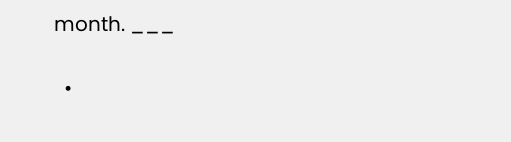month. ___

  •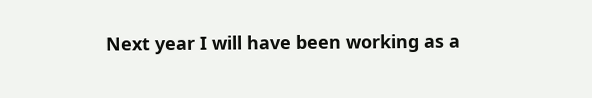Next year I will have been working as a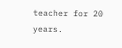teacher for 20 years.